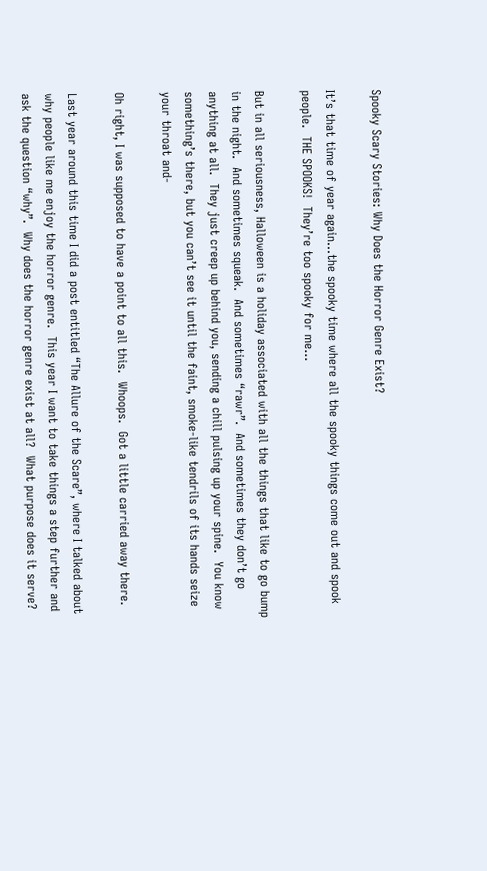Spooky Scary Stories: Why Does the Horror Genre Exist?

It’s that time of year again…the spooky time where all the spooky things come out and spook people.  THE SPOOKS!  They’re too spooky for me…

But in all seriousness, Halloween is a holiday associated with all the things that like to go bump in the night.  And sometimes squeak.  And sometimes “rawr”.  And sometimes they don’t go anything at all.  They just creep up behind you, sending a chill pulsing up your spine.  You know something’s there, but you can’t see it until the faint, smoke-like tendrils of its hands seize your throat and-

Oh right, I was supposed to have a point to all this.  Whoops.  Got a little carried away there.

Last year around this time I did a post entitled “The Allure of the Scare”, where I talked about why people like me enjoy the horror genre.  This year I want to take things a step further and ask the question “why”.  Why does the horror genre exist at all?  What purpose does it serve?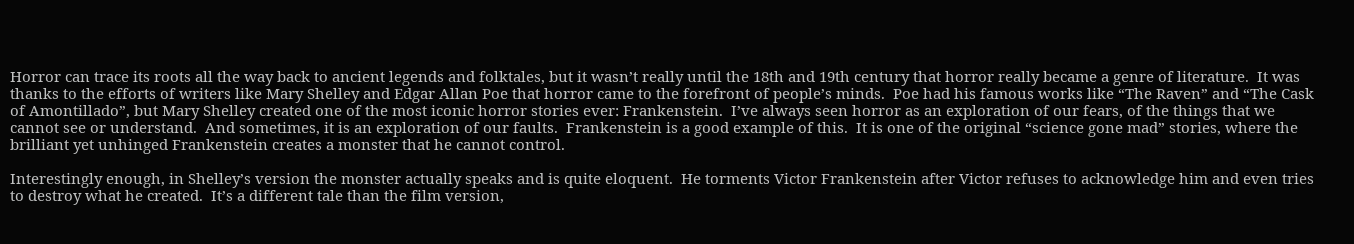Horror can trace its roots all the way back to ancient legends and folktales, but it wasn’t really until the 18th and 19th century that horror really became a genre of literature.  It was thanks to the efforts of writers like Mary Shelley and Edgar Allan Poe that horror came to the forefront of people’s minds.  Poe had his famous works like “The Raven” and “The Cask of Amontillado”, but Mary Shelley created one of the most iconic horror stories ever: Frankenstein.  I’ve always seen horror as an exploration of our fears, of the things that we cannot see or understand.  And sometimes, it is an exploration of our faults.  Frankenstein is a good example of this.  It is one of the original “science gone mad” stories, where the brilliant yet unhinged Frankenstein creates a monster that he cannot control.

Interestingly enough, in Shelley’s version the monster actually speaks and is quite eloquent.  He torments Victor Frankenstein after Victor refuses to acknowledge him and even tries to destroy what he created.  It’s a different tale than the film version,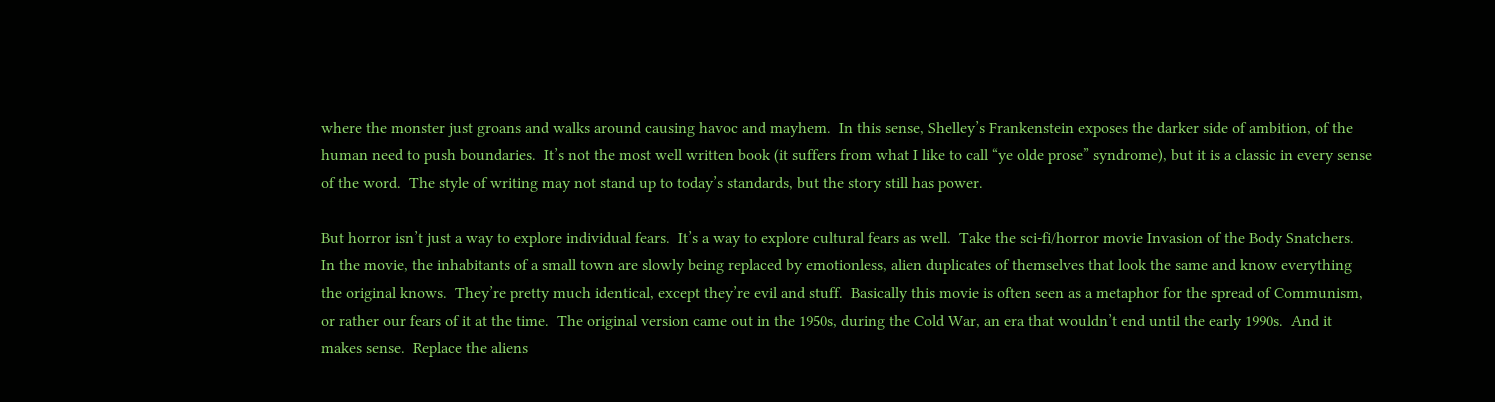where the monster just groans and walks around causing havoc and mayhem.  In this sense, Shelley’s Frankenstein exposes the darker side of ambition, of the human need to push boundaries.  It’s not the most well written book (it suffers from what I like to call “ye olde prose” syndrome), but it is a classic in every sense of the word.  The style of writing may not stand up to today’s standards, but the story still has power.

But horror isn’t just a way to explore individual fears.  It’s a way to explore cultural fears as well.  Take the sci-fi/horror movie Invasion of the Body Snatchers.  In the movie, the inhabitants of a small town are slowly being replaced by emotionless, alien duplicates of themselves that look the same and know everything the original knows.  They’re pretty much identical, except they’re evil and stuff.  Basically this movie is often seen as a metaphor for the spread of Communism, or rather our fears of it at the time.  The original version came out in the 1950s, during the Cold War, an era that wouldn’t end until the early 1990s.  And it makes sense.  Replace the aliens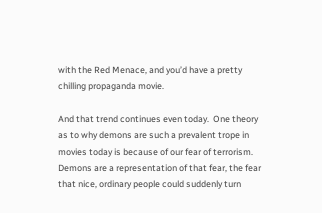with the Red Menace, and you’d have a pretty chilling propaganda movie.

And that trend continues even today.  One theory as to why demons are such a prevalent trope in movies today is because of our fear of terrorism.  Demons are a representation of that fear, the fear that nice, ordinary people could suddenly turn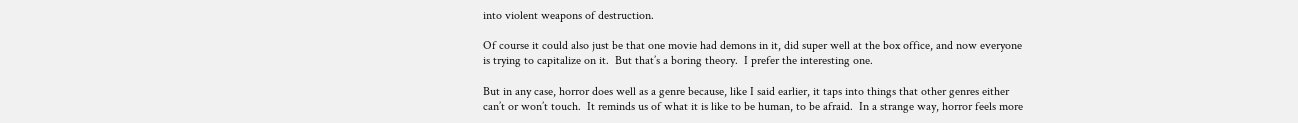into violent weapons of destruction.

Of course it could also just be that one movie had demons in it, did super well at the box office, and now everyone is trying to capitalize on it.  But that’s a boring theory.  I prefer the interesting one.

But in any case, horror does well as a genre because, like I said earlier, it taps into things that other genres either can’t or won’t touch.  It reminds us of what it is like to be human, to be afraid.  In a strange way, horror feels more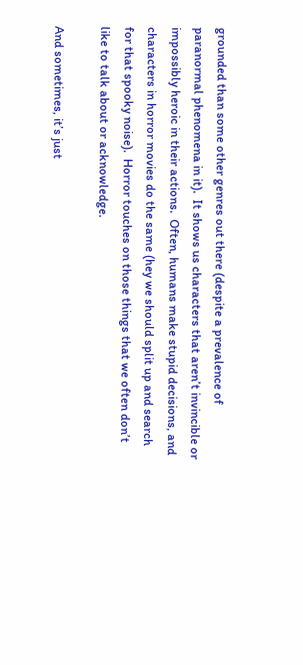grounded than some other genres out there (despite a prevalence of paranormal phenomena in it).  It shows us characters that aren’t invincible or impossibly heroic in their actions.  Often, humans make stupid decisions, and characters in horror movies do the same (hey we should split up and search for that spooky noise).  Horror touches on those things that we often don’t like to talk about or acknowledge.

And sometimes, it’s just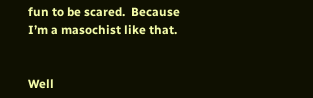fun to be scared.  Because I’m a masochist like that.


Well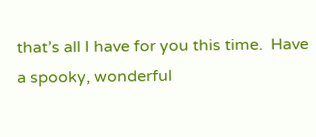that’s all I have for you this time.  Have a spooky, wonderful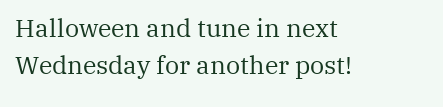Halloween and tune in next Wednesday for another post!